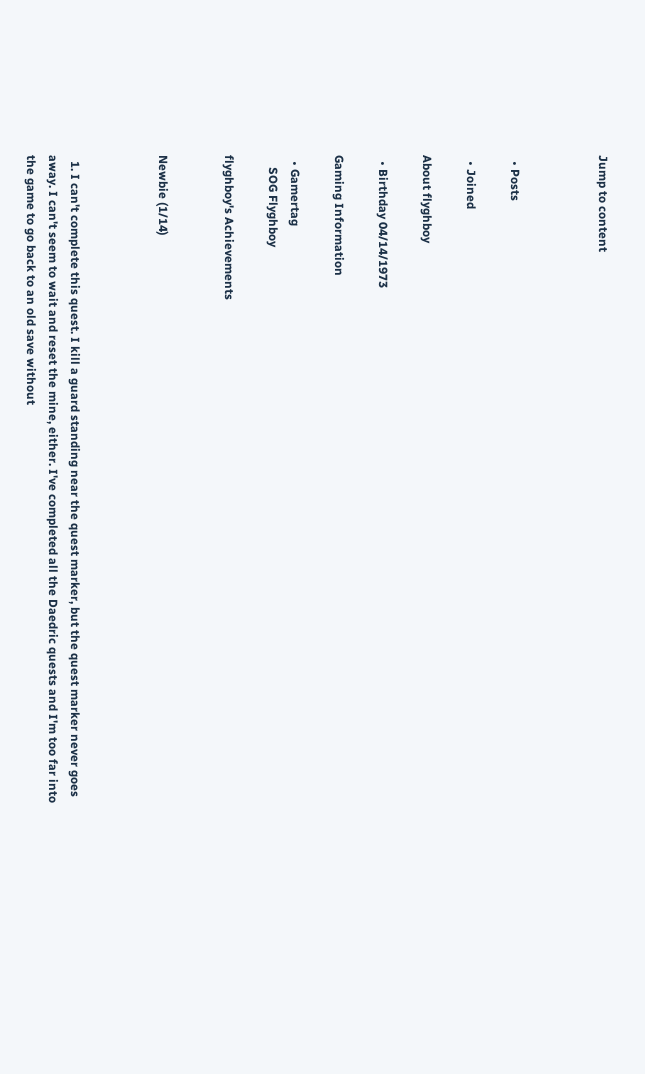Jump to content



  • Posts

  • Joined

About flyghboy

  • Birthday 04/14/1973

Gaming Information

  • Gamertag
    SOG Flyghboy

flyghboy's Achievements


Newbie (1/14)



  1. I can't complete this quest. I kill a guard standing near the quest marker, but the quest marker never goes away. I can't seem to wait and reset the mine, either. I've completed all the Daedric quests and I'm too far into the game to go back to an old save without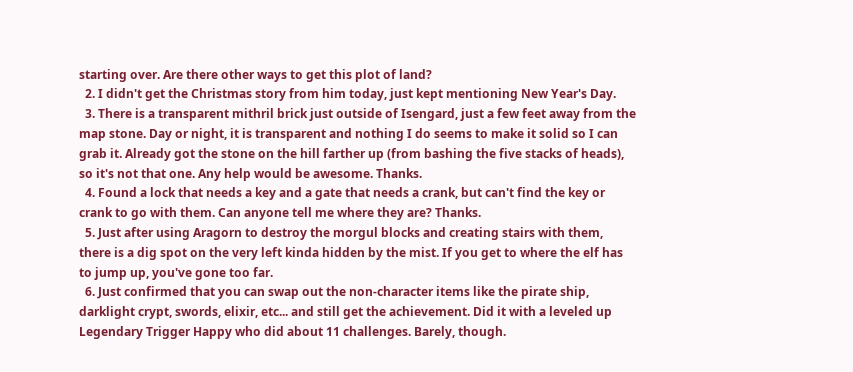starting over. Are there other ways to get this plot of land?
  2. I didn't get the Christmas story from him today, just kept mentioning New Year's Day.
  3. There is a transparent mithril brick just outside of Isengard, just a few feet away from the map stone. Day or night, it is transparent and nothing I do seems to make it solid so I can grab it. Already got the stone on the hill farther up (from bashing the five stacks of heads), so it's not that one. Any help would be awesome. Thanks.
  4. Found a lock that needs a key and a gate that needs a crank, but can't find the key or crank to go with them. Can anyone tell me where they are? Thanks.
  5. Just after using Aragorn to destroy the morgul blocks and creating stairs with them, there is a dig spot on the very left kinda hidden by the mist. If you get to where the elf has to jump up, you've gone too far.
  6. Just confirmed that you can swap out the non-character items like the pirate ship, darklight crypt, swords, elixir, etc... and still get the achievement. Did it with a leveled up Legendary Trigger Happy who did about 11 challenges. Barely, though.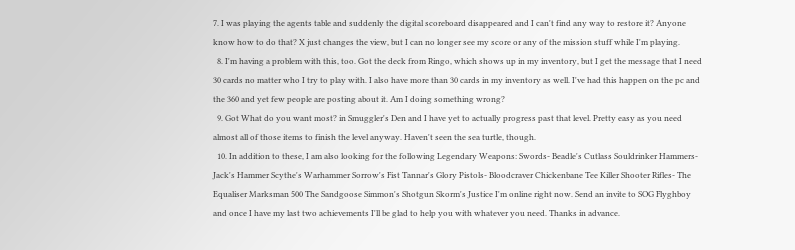7. I was playing the agents table and suddenly the digital scoreboard disappeared and I can't find any way to restore it? Anyone know how to do that? X just changes the view, but I can no longer see my score or any of the mission stuff while I'm playing.
  8. I'm having a problem with this, too. Got the deck from Ringo, which shows up in my inventory, but I get the message that I need 30 cards no matter who I try to play with. I also have more than 30 cards in my inventory as well. I've had this happen on the pc and the 360 and yet few people are posting about it. Am I doing something wrong?
  9. Got What do you want most? in Smuggler's Den and I have yet to actually progress past that level. Pretty easy as you need almost all of those items to finish the level anyway. Haven't seen the sea turtle, though.
  10. In addition to these, I am also looking for the following Legendary Weapons: Swords- Beadle's Cutlass Souldrinker Hammers- Jack's Hammer Scythe's Warhammer Sorrow's Fist Tannar's Glory Pistols- Bloodcraver Chickenbane Tee Killer Shooter Rifles- The Equaliser Marksman 500 The Sandgoose Simmon's Shotgun Skorm's Justice I'm online right now. Send an invite to SOG Flyghboy and once I have my last two achievements I'll be glad to help you with whatever you need. Thanks in advance.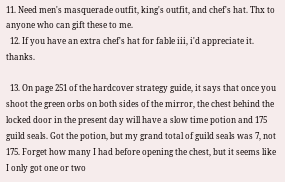11. Need men's masquerade outfit, king's outfit, and chef's hat. Thx to anyone who can gift these to me.
  12. If you have an extra chef's hat for fable iii, i'd appreciate it. thanks.

  13. On page 251 of the hardcover strategy guide, it says that once you shoot the green orbs on both sides of the mirror, the chest behind the locked door in the present day will have a slow time potion and 175 guild seals. Got the potion, but my grand total of guild seals was 7, not 175. Forget how many I had before opening the chest, but it seems like I only got one or two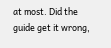at most. Did the guide get it wrong,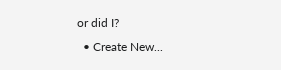or did I?
  • Create New...